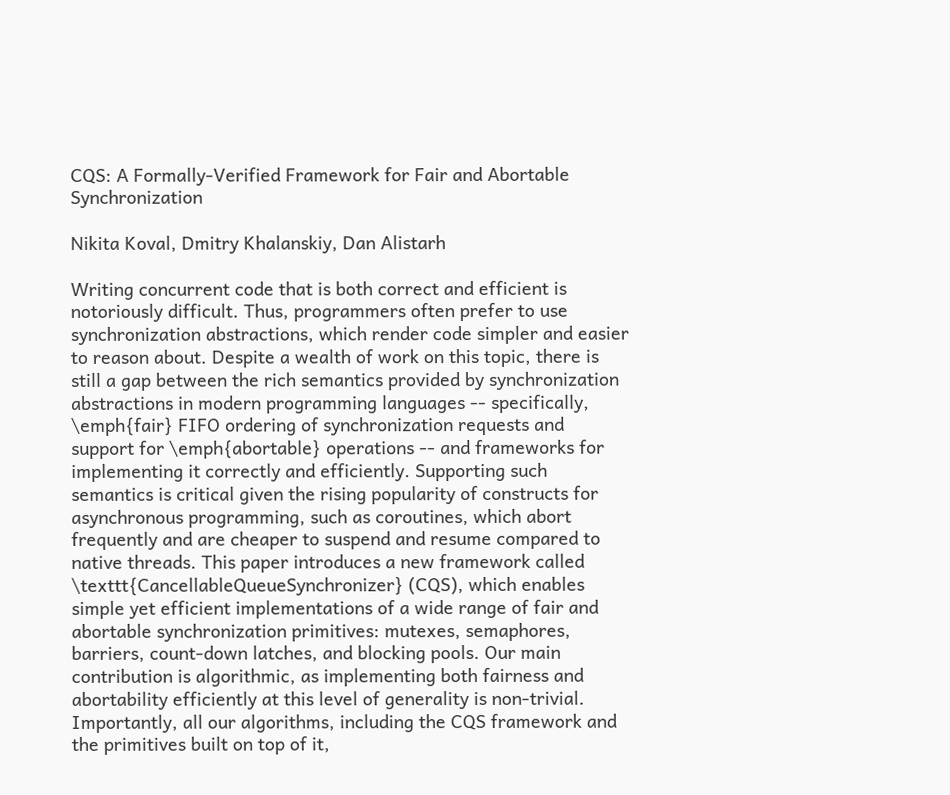CQS: A Formally-Verified Framework for Fair and Abortable Synchronization

Nikita Koval, Dmitry Khalanskiy, Dan Alistarh

Writing concurrent code that is both correct and efficient is notoriously difficult. Thus, programmers often prefer to use synchronization abstractions, which render code simpler and easier to reason about. Despite a wealth of work on this topic, there is still a gap between the rich semantics provided by synchronization abstractions in modern programming languages -- specifically, \emph{fair} FIFO ordering of synchronization requests and support for \emph{abortable} operations -- and frameworks for implementing it correctly and efficiently. Supporting such semantics is critical given the rising popularity of constructs for asynchronous programming, such as coroutines, which abort frequently and are cheaper to suspend and resume compared to native threads. This paper introduces a new framework called \texttt{CancellableQueueSynchronizer} (CQS), which enables simple yet efficient implementations of a wide range of fair and abortable synchronization primitives: mutexes, semaphores, barriers, count-down latches, and blocking pools. Our main contribution is algorithmic, as implementing both fairness and abortability efficiently at this level of generality is non-trivial. Importantly, all our algorithms, including the CQS framework and the primitives built on top of it,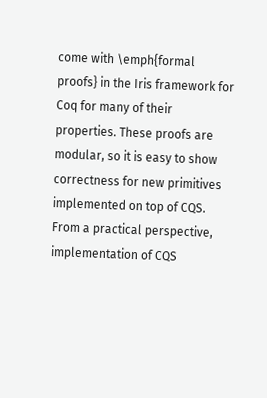come with \emph{formal proofs} in the Iris framework for Coq for many of their properties. These proofs are modular, so it is easy to show correctness for new primitives implemented on top of CQS. From a practical perspective, implementation of CQS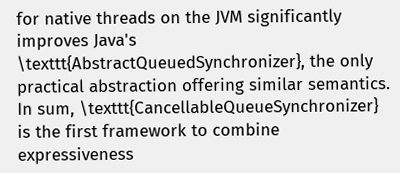for native threads on the JVM significantly improves Java's \texttt{AbstractQueuedSynchronizer}, the only practical abstraction offering similar semantics. In sum, \texttt{CancellableQueueSynchronizer} is the first framework to combine expressiveness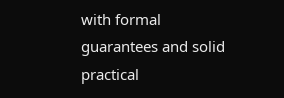with formal guarantees and solid practical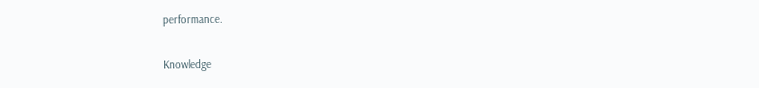performance.

Knowledge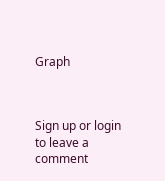Graph



Sign up or login to leave a comment